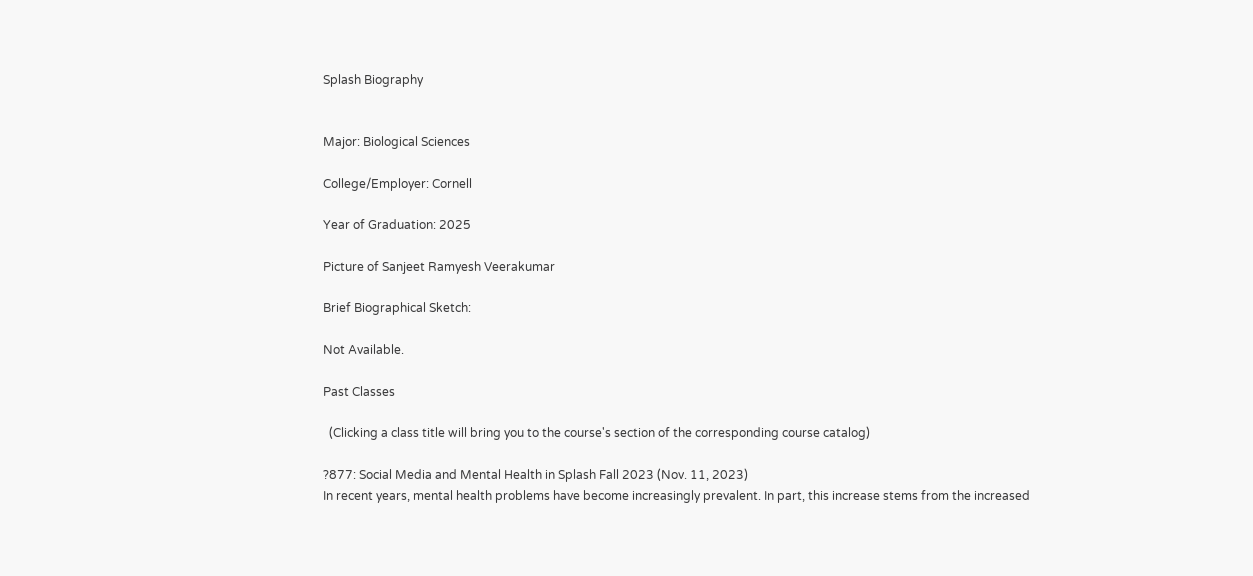Splash Biography


Major: Biological Sciences

College/Employer: Cornell

Year of Graduation: 2025

Picture of Sanjeet Ramyesh Veerakumar

Brief Biographical Sketch:

Not Available.

Past Classes

  (Clicking a class title will bring you to the course's section of the corresponding course catalog)

?877: Social Media and Mental Health in Splash Fall 2023 (Nov. 11, 2023)
In recent years, mental health problems have become increasingly prevalent. In part, this increase stems from the increased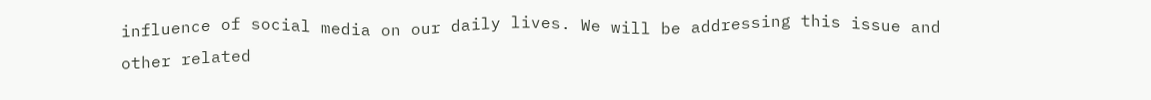influence of social media on our daily lives. We will be addressing this issue and other related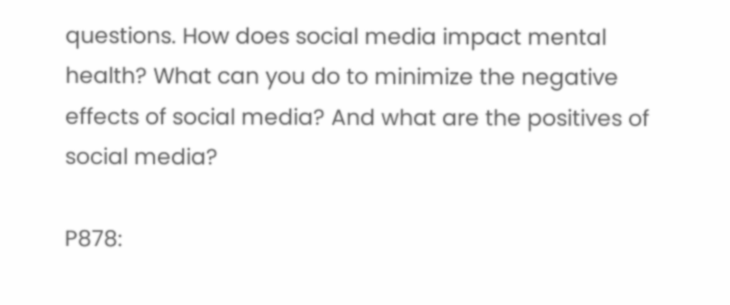questions. How does social media impact mental health? What can you do to minimize the negative effects of social media? And what are the positives of social media?

P878: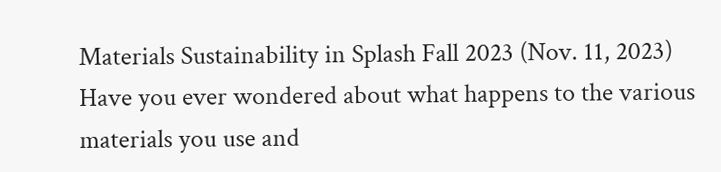Materials Sustainability in Splash Fall 2023 (Nov. 11, 2023)
Have you ever wondered about what happens to the various materials you use and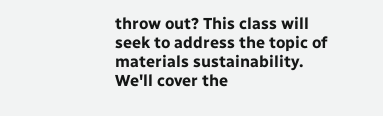throw out? This class will seek to address the topic of materials sustainability. We'll cover the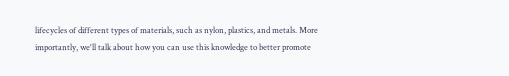lifecycles of different types of materials, such as nylon, plastics, and metals. More importantly, we'll talk about how you can use this knowledge to better promote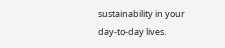sustainability in your day-to-day lives.